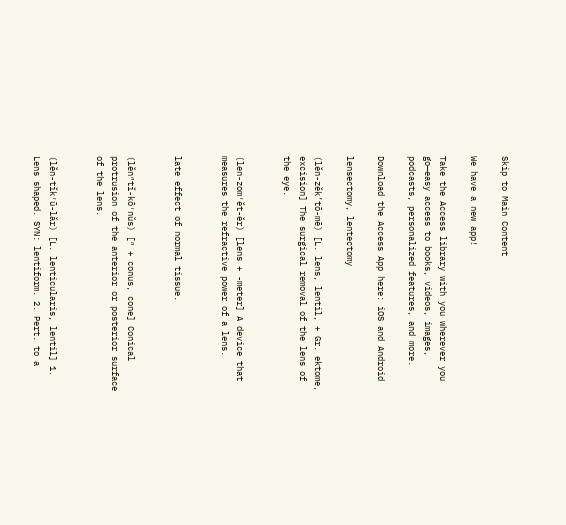Skip to Main Content

We have a new app!

Take the Access library with you wherever you go—easy access to books, videos, images, podcasts, personalized features, and more.

Download the Access App here: iOS and Android

lensectomy, lentectomy

(lĕn-zĕk’tō-mē) [L. lens, lentil, + Gr. ektome, excision] The surgical removal of the lens of the eye.


(len-zom′ĕt-ĕr) [lens + -meter] A device that measures the refractive power of a lens.


late effect of normal tissue.


(lĕn″tĭ-kō′nŭs) [″ + conus, cone] Conical protrusion of the anterior or posterior surface of the lens.


(lĕn-tĭk′ū-lăr) [L. lenticularis, lentil] 1. Lens shaped. SYN: lentiform. 2. Pert. to a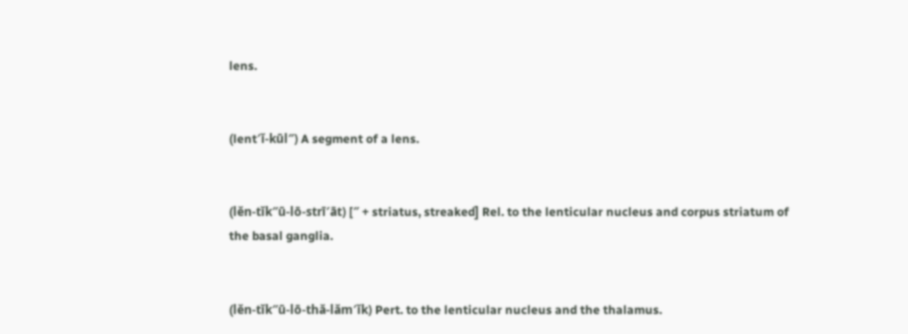lens.


(lent′ĭ-kūl″) A segment of a lens.


(lĕn-tĭk″ū-lō-strī′āt) [″ + striatus, streaked] Rel. to the lenticular nucleus and corpus striatum of the basal ganglia.


(lĕn-tĭk″ū-lō-thă-lăm′ĭk) Pert. to the lenticular nucleus and the thalamus.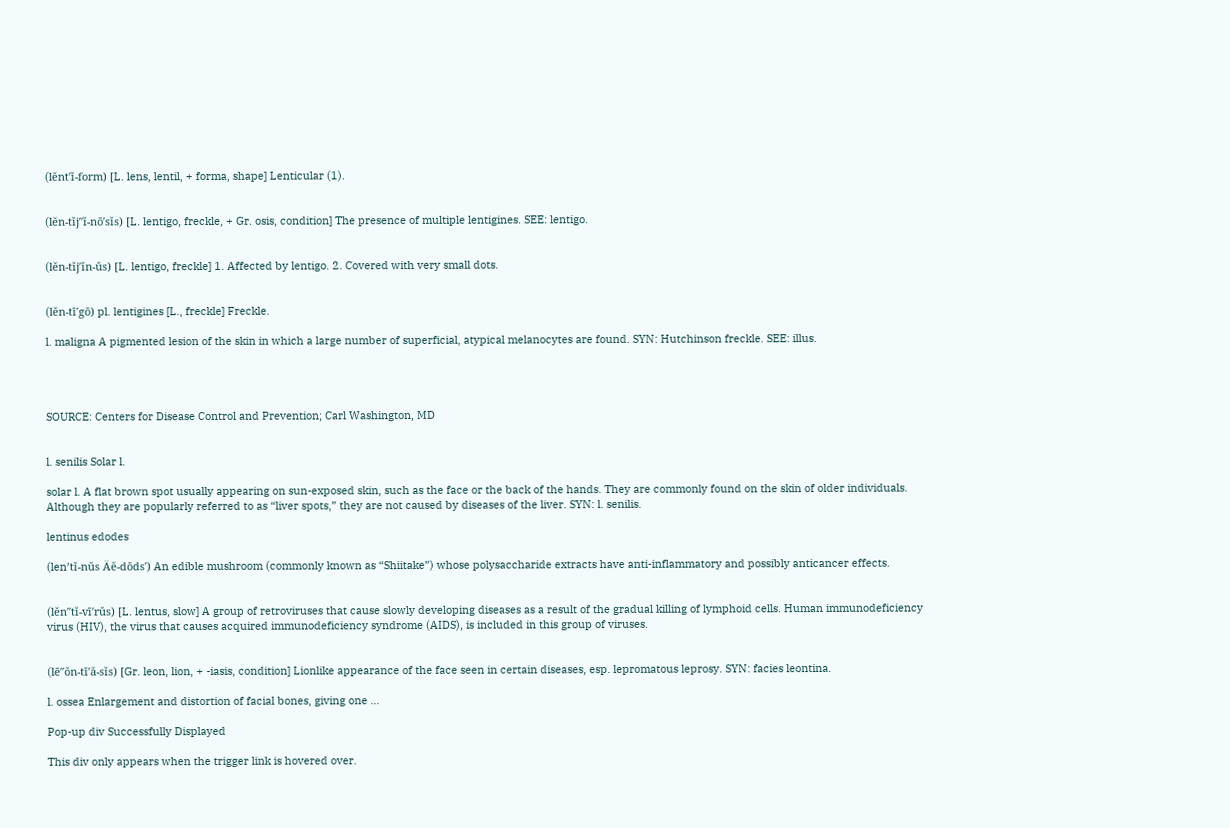(lĕnt′ĭ-form) [L. lens, lentil, + forma, shape] Lenticular (1).


(lĕn-tĭj″ĭ-nō′sĭs) [L. lentigo, freckle, + Gr. osis, condition] The presence of multiple lentigines. SEE: lentigo.


(lĕn-tĭj′ĭn-ŭs) [L. lentigo, freckle] 1. Affected by lentigo. 2. Covered with very small dots.


(lĕn-tī′gō) pl. lentigines [L., freckle] Freckle.

l. maligna A pigmented lesion of the skin in which a large number of superficial, atypical melanocytes are found. SYN: Hutchinson freckle. SEE: illus.




SOURCE: Centers for Disease Control and Prevention; Carl Washington, MD


l. senilis Solar l.

solar l. A flat brown spot usually appearing on sun-exposed skin, such as the face or the back of the hands. They are commonly found on the skin of older individuals. Although they are popularly referred to as “liver spots,” they are not caused by diseases of the liver. SYN: l. senilis.

lentinus edodes

(len′tĭ-nŭs Äĕ-dōds′) An edible mushroom (commonly known as “Shiitake”) whose polysaccharide extracts have anti-inflammatory and possibly anticancer effects.


(lĕn″tĭ-vī′rŭs) [L. lentus, slow] A group of retroviruses that cause slowly developing diseases as a result of the gradual killing of lymphoid cells. Human immunodeficiency virus (HIV), the virus that causes acquired immunodeficiency syndrome (AIDS), is included in this group of viruses.


(lē″ŏn-tī′ă-sĭs) [Gr. leon, lion, + -iasis, condition] Lionlike appearance of the face seen in certain diseases, esp. lepromatous leprosy. SYN: facies leontina.

l. ossea Enlargement and distortion of facial bones, giving one ...

Pop-up div Successfully Displayed

This div only appears when the trigger link is hovered over.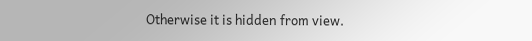Otherwise it is hidden from view.